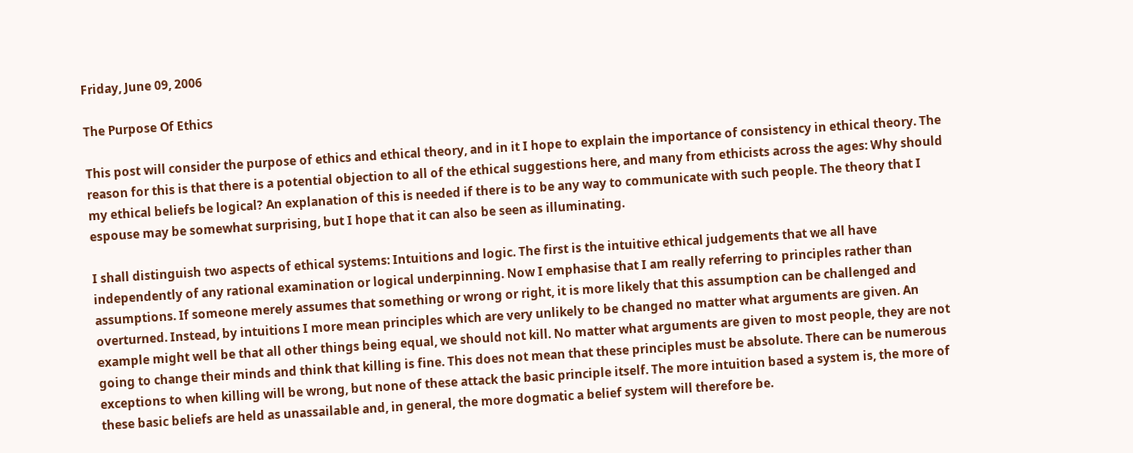Friday, June 09, 2006

The Purpose Of Ethics

This post will consider the purpose of ethics and ethical theory, and in it I hope to explain the importance of consistency in ethical theory. The reason for this is that there is a potential objection to all of the ethical suggestions here, and many from ethicists across the ages: Why should my ethical beliefs be logical? An explanation of this is needed if there is to be any way to communicate with such people. The theory that I espouse may be somewhat surprising, but I hope that it can also be seen as illuminating.

I shall distinguish two aspects of ethical systems: Intuitions and logic. The first is the intuitive ethical judgements that we all have independently of any rational examination or logical underpinning. Now I emphasise that I am really referring to principles rather than assumptions. If someone merely assumes that something or wrong or right, it is more likely that this assumption can be challenged and overturned. Instead, by intuitions I more mean principles which are very unlikely to be changed no matter what arguments are given. An example might well be that all other things being equal, we should not kill. No matter what arguments are given to most people, they are not going to change their minds and think that killing is fine. This does not mean that these principles must be absolute. There can be numerous exceptions to when killing will be wrong, but none of these attack the basic principle itself. The more intuition based a system is, the more of these basic beliefs are held as unassailable and, in general, the more dogmatic a belief system will therefore be.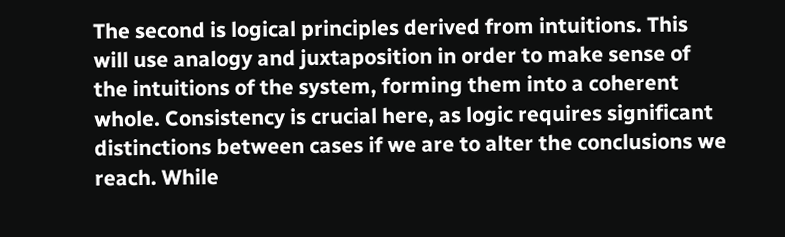The second is logical principles derived from intuitions. This will use analogy and juxtaposition in order to make sense of the intuitions of the system, forming them into a coherent whole. Consistency is crucial here, as logic requires significant distinctions between cases if we are to alter the conclusions we reach. While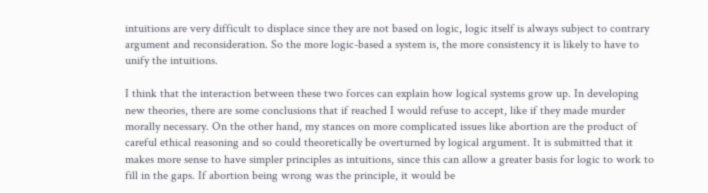intuitions are very difficult to displace since they are not based on logic, logic itself is always subject to contrary argument and reconsideration. So the more logic-based a system is, the more consistency it is likely to have to unify the intuitions.

I think that the interaction between these two forces can explain how logical systems grow up. In developing new theories, there are some conclusions that if reached I would refuse to accept, like if they made murder morally necessary. On the other hand, my stances on more complicated issues like abortion are the product of careful ethical reasoning and so could theoretically be overturned by logical argument. It is submitted that it makes more sense to have simpler principles as intuitions, since this can allow a greater basis for logic to work to fill in the gaps. If abortion being wrong was the principle, it would be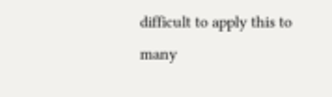difficult to apply this to many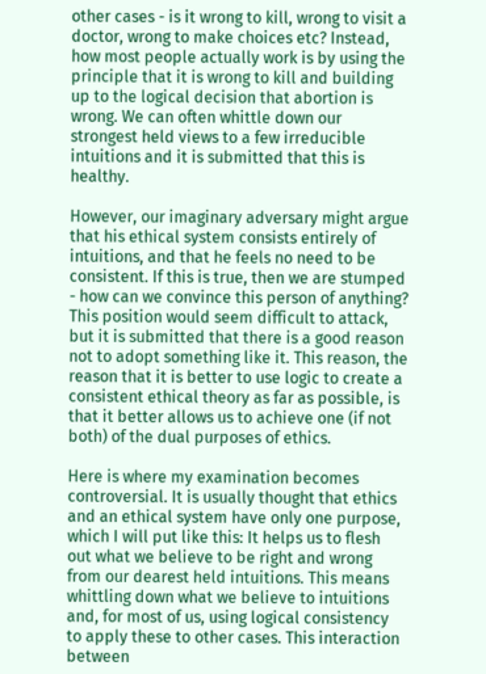other cases - is it wrong to kill, wrong to visit a doctor, wrong to make choices etc? Instead, how most people actually work is by using the principle that it is wrong to kill and building up to the logical decision that abortion is wrong. We can often whittle down our strongest held views to a few irreducible intuitions and it is submitted that this is healthy.

However, our imaginary adversary might argue that his ethical system consists entirely of intuitions, and that he feels no need to be consistent. If this is true, then we are stumped - how can we convince this person of anything? This position would seem difficult to attack, but it is submitted that there is a good reason not to adopt something like it. This reason, the reason that it is better to use logic to create a consistent ethical theory as far as possible, is that it better allows us to achieve one (if not both) of the dual purposes of ethics.

Here is where my examination becomes controversial. It is usually thought that ethics and an ethical system have only one purpose, which I will put like this: It helps us to flesh out what we believe to be right and wrong from our dearest held intuitions. This means whittling down what we believe to intuitions and, for most of us, using logical consistency to apply these to other cases. This interaction between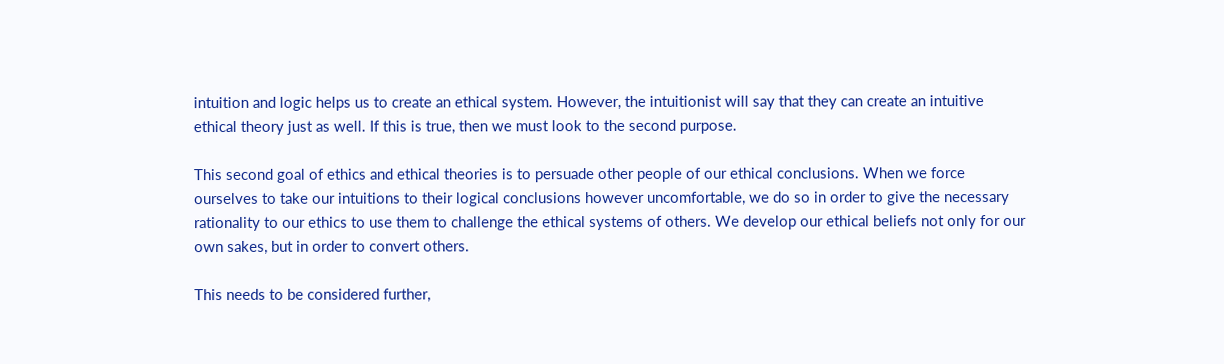intuition and logic helps us to create an ethical system. However, the intuitionist will say that they can create an intuitive ethical theory just as well. If this is true, then we must look to the second purpose.

This second goal of ethics and ethical theories is to persuade other people of our ethical conclusions. When we force ourselves to take our intuitions to their logical conclusions however uncomfortable, we do so in order to give the necessary rationality to our ethics to use them to challenge the ethical systems of others. We develop our ethical beliefs not only for our own sakes, but in order to convert others.

This needs to be considered further,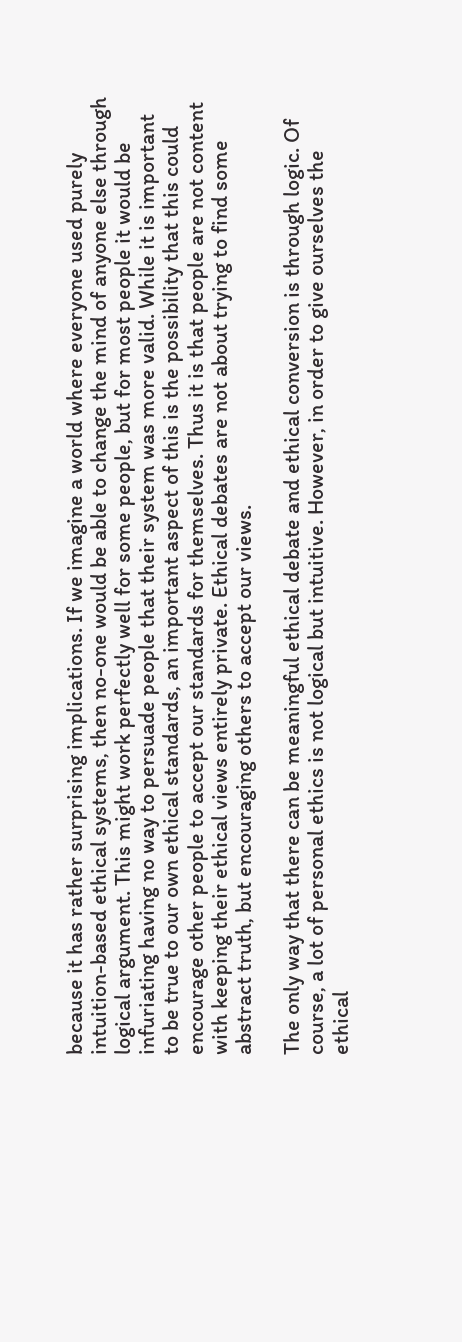because it has rather surprising implications. If we imagine a world where everyone used purely intuition-based ethical systems, then no-one would be able to change the mind of anyone else through logical argument. This might work perfectly well for some people, but for most people it would be infuriating having no way to persuade people that their system was more valid. While it is important to be true to our own ethical standards, an important aspect of this is the possibility that this could encourage other people to accept our standards for themselves. Thus it is that people are not content with keeping their ethical views entirely private. Ethical debates are not about trying to find some abstract truth, but encouraging others to accept our views.

The only way that there can be meaningful ethical debate and ethical conversion is through logic. Of course, a lot of personal ethics is not logical but intuitive. However, in order to give ourselves the ethical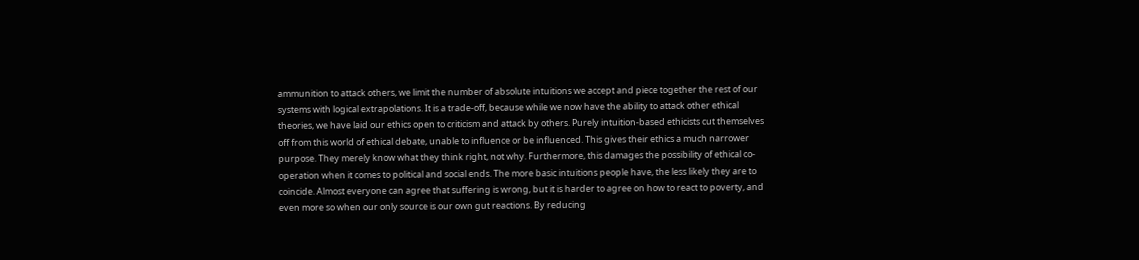ammunition to attack others, we limit the number of absolute intuitions we accept and piece together the rest of our systems with logical extrapolations. It is a trade-off, because while we now have the ability to attack other ethical theories, we have laid our ethics open to criticism and attack by others. Purely intuition-based ethicists cut themselves off from this world of ethical debate, unable to influence or be influenced. This gives their ethics a much narrower purpose. They merely know what they think right, not why. Furthermore, this damages the possibility of ethical co-operation when it comes to political and social ends. The more basic intuitions people have, the less likely they are to coincide. Almost everyone can agree that suffering is wrong, but it is harder to agree on how to react to poverty, and even more so when our only source is our own gut reactions. By reducing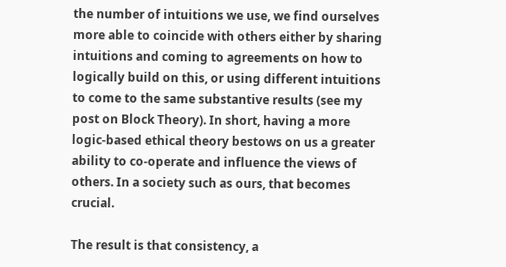the number of intuitions we use, we find ourselves more able to coincide with others either by sharing intuitions and coming to agreements on how to logically build on this, or using different intuitions to come to the same substantive results (see my post on Block Theory). In short, having a more logic-based ethical theory bestows on us a greater ability to co-operate and influence the views of others. In a society such as ours, that becomes crucial.

The result is that consistency, a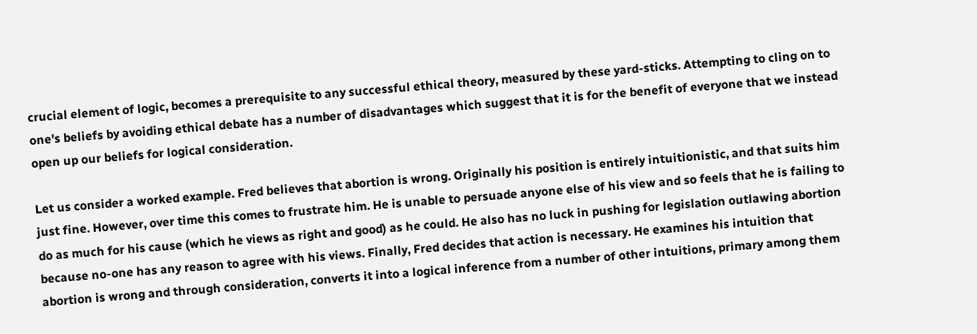crucial element of logic, becomes a prerequisite to any successful ethical theory, measured by these yard-sticks. Attempting to cling on to one's beliefs by avoiding ethical debate has a number of disadvantages which suggest that it is for the benefit of everyone that we instead open up our beliefs for logical consideration.

Let us consider a worked example. Fred believes that abortion is wrong. Originally his position is entirely intuitionistic, and that suits him just fine. However, over time this comes to frustrate him. He is unable to persuade anyone else of his view and so feels that he is failing to do as much for his cause (which he views as right and good) as he could. He also has no luck in pushing for legislation outlawing abortion because no-one has any reason to agree with his views. Finally, Fred decides that action is necessary. He examines his intuition that abortion is wrong and through consideration, converts it into a logical inference from a number of other intuitions, primary among them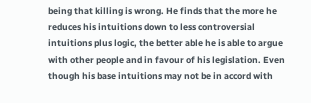being that killing is wrong. He finds that the more he reduces his intuitions down to less controversial intuitions plus logic, the better able he is able to argue with other people and in favour of his legislation. Even though his base intuitions may not be in accord with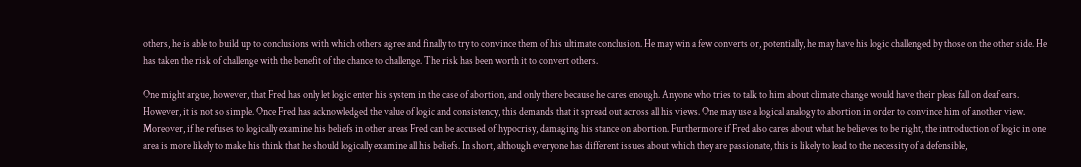others, he is able to build up to conclusions with which others agree and finally to try to convince them of his ultimate conclusion. He may win a few converts or, potentially, he may have his logic challenged by those on the other side. He has taken the risk of challenge with the benefit of the chance to challenge. The risk has been worth it to convert others.

One might argue, however, that Fred has only let logic enter his system in the case of abortion, and only there because he cares enough. Anyone who tries to talk to him about climate change would have their pleas fall on deaf ears. However, it is not so simple. Once Fred has acknowledged the value of logic and consistency, this demands that it spread out across all his views. One may use a logical analogy to abortion in order to convince him of another view. Moreover, if he refuses to logically examine his beliefs in other areas Fred can be accused of hypocrisy, damaging his stance on abortion. Furthermore if Fred also cares about what he believes to be right, the introduction of logic in one area is more likely to make his think that he should logically examine all his beliefs. In short, although everyone has different issues about which they are passionate, this is likely to lead to the necessity of a defensible,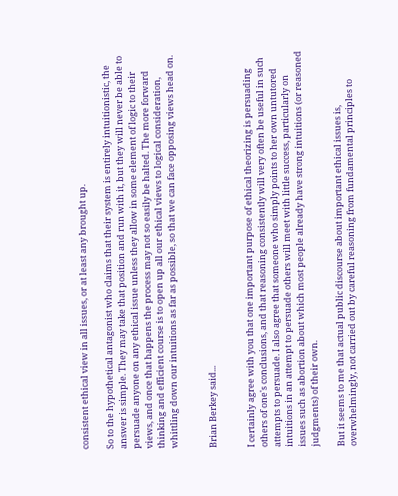consistent ethical view in all issues, or at least any brought up.

So to the hypothetical antagonist who claims that their system is entirely intuitionistic, the answer is simple. They may take that position and run with it, but they will never be able to persuade anyone on any ethical issue unless they allow in some element of logic to their views, and once that happens the process may not so easily be halted. The more forward thinking and efficient course is to open up all our ethical views to logical consideration, whittling down our intuitions as far as possible, so that we can face opposing views head on.


Brian Berkey said...


I certainly agree with you that one important purpose of ethical theorizing is persuading others of one's conclusions, and that reasoning consistently will very often be useful in such attempts to persuade. I also agree that someone who simply points to her own untutored intuitions in an attempt to persuade others will meet with little success, particularly on issues such as abortion about which most people already have strong intuitions (or reasoned judgments) of their own.

But it seems to me that actual public discourse about important ethical issues is, overwhelmingly, not carried out by careful reasoning from fundamental principles to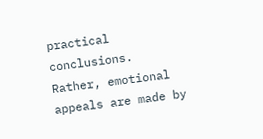practical conclusions. Rather, emotional appeals are made by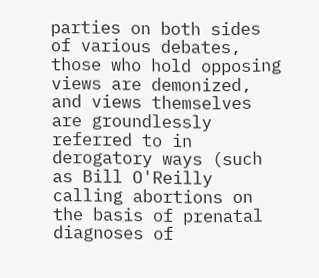parties on both sides of various debates, those who hold opposing views are demonized, and views themselves are groundlessly referred to in derogatory ways (such as Bill O'Reilly calling abortions on the basis of prenatal diagnoses of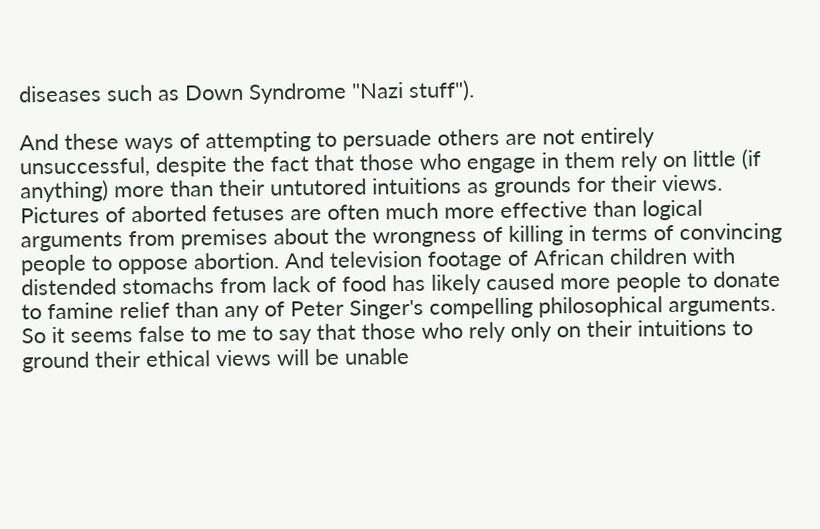diseases such as Down Syndrome "Nazi stuff").

And these ways of attempting to persuade others are not entirely unsuccessful, despite the fact that those who engage in them rely on little (if anything) more than their untutored intuitions as grounds for their views. Pictures of aborted fetuses are often much more effective than logical arguments from premises about the wrongness of killing in terms of convincing people to oppose abortion. And television footage of African children with distended stomachs from lack of food has likely caused more people to donate to famine relief than any of Peter Singer's compelling philosophical arguments. So it seems false to me to say that those who rely only on their intuitions to ground their ethical views will be unable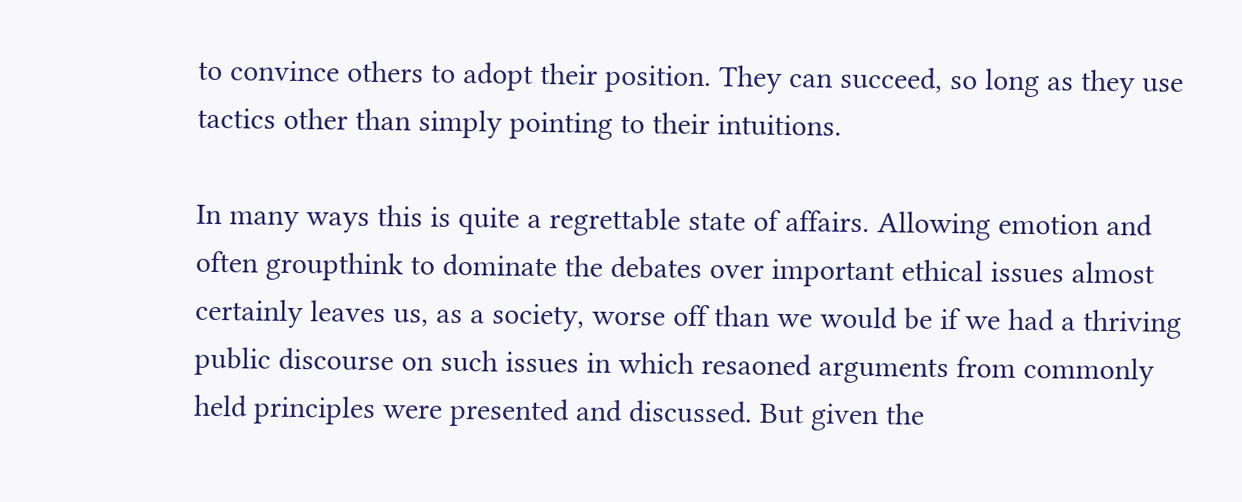to convince others to adopt their position. They can succeed, so long as they use tactics other than simply pointing to their intuitions.

In many ways this is quite a regrettable state of affairs. Allowing emotion and often groupthink to dominate the debates over important ethical issues almost certainly leaves us, as a society, worse off than we would be if we had a thriving public discourse on such issues in which resaoned arguments from commonly held principles were presented and discussed. But given the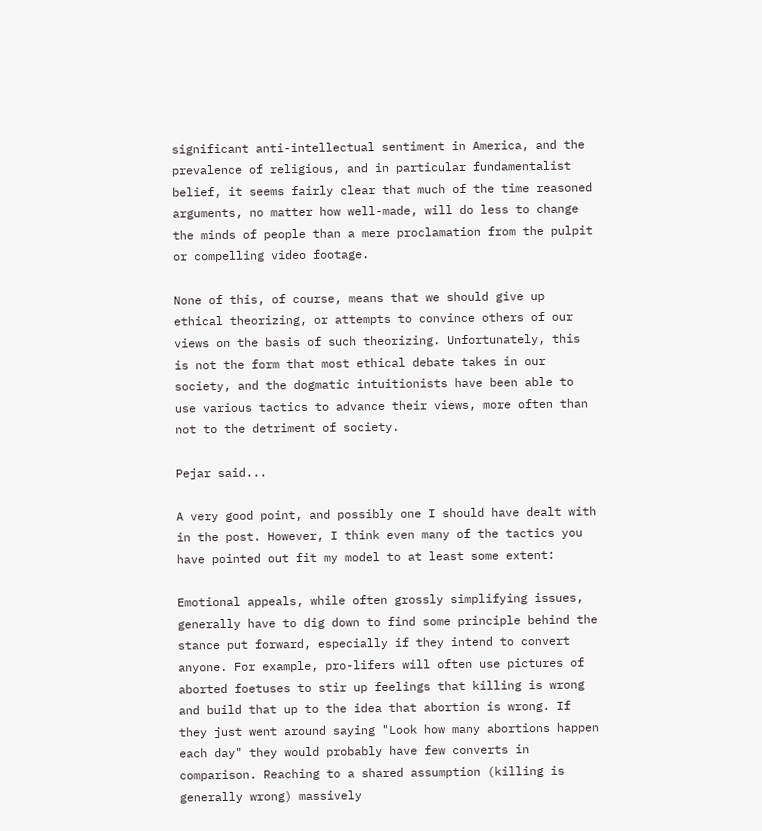significant anti-intellectual sentiment in America, and the prevalence of religious, and in particular fundamentalist belief, it seems fairly clear that much of the time reasoned arguments, no matter how well-made, will do less to change the minds of people than a mere proclamation from the pulpit or compelling video footage.

None of this, of course, means that we should give up ethical theorizing, or attempts to convince others of our views on the basis of such theorizing. Unfortunately, this is not the form that most ethical debate takes in our society, and the dogmatic intuitionists have been able to use various tactics to advance their views, more often than not to the detriment of society.

Pejar said...

A very good point, and possibly one I should have dealt with in the post. However, I think even many of the tactics you have pointed out fit my model to at least some extent:

Emotional appeals, while often grossly simplifying issues, generally have to dig down to find some principle behind the stance put forward, especially if they intend to convert anyone. For example, pro-lifers will often use pictures of aborted foetuses to stir up feelings that killing is wrong and build that up to the idea that abortion is wrong. If they just went around saying "Look how many abortions happen each day" they would probably have few converts in comparison. Reaching to a shared assumption (killing is generally wrong) massively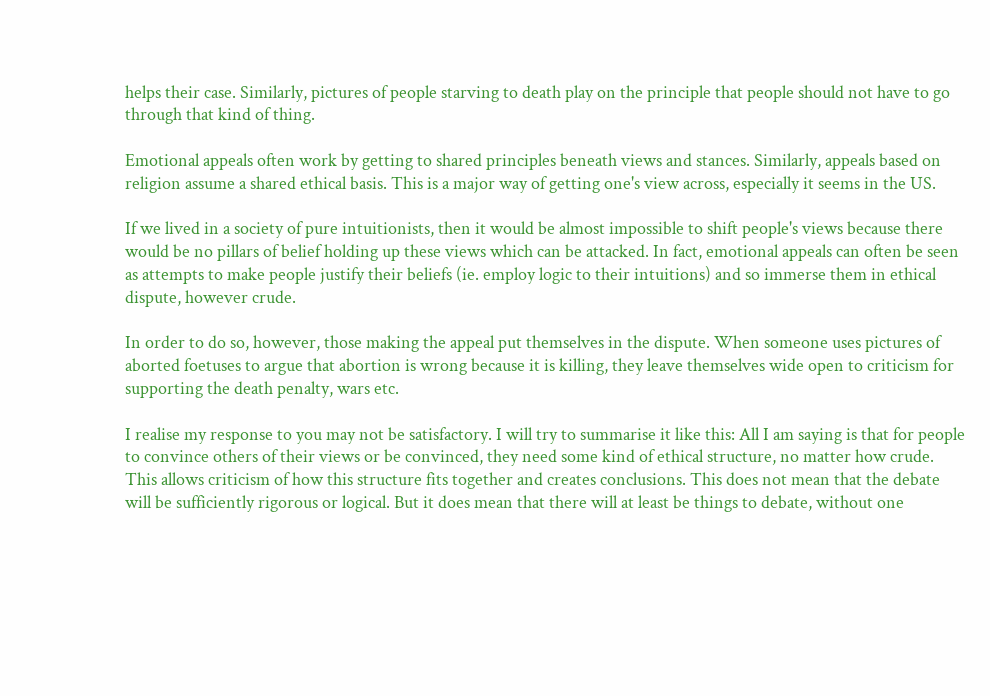helps their case. Similarly, pictures of people starving to death play on the principle that people should not have to go through that kind of thing.

Emotional appeals often work by getting to shared principles beneath views and stances. Similarly, appeals based on religion assume a shared ethical basis. This is a major way of getting one's view across, especially it seems in the US.

If we lived in a society of pure intuitionists, then it would be almost impossible to shift people's views because there would be no pillars of belief holding up these views which can be attacked. In fact, emotional appeals can often be seen as attempts to make people justify their beliefs (ie. employ logic to their intuitions) and so immerse them in ethical dispute, however crude.

In order to do so, however, those making the appeal put themselves in the dispute. When someone uses pictures of aborted foetuses to argue that abortion is wrong because it is killing, they leave themselves wide open to criticism for supporting the death penalty, wars etc.

I realise my response to you may not be satisfactory. I will try to summarise it like this: All I am saying is that for people to convince others of their views or be convinced, they need some kind of ethical structure, no matter how crude. This allows criticism of how this structure fits together and creates conclusions. This does not mean that the debate will be sufficiently rigorous or logical. But it does mean that there will at least be things to debate, without one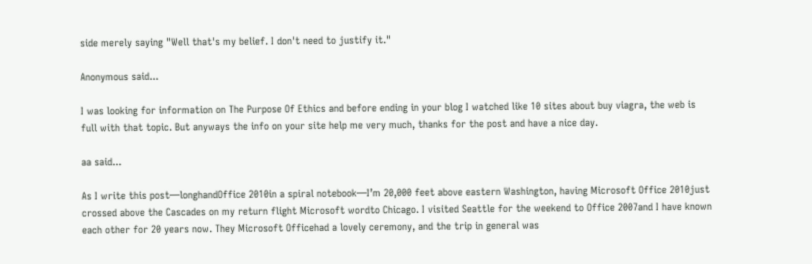side merely saying "Well that's my belief. I don't need to justify it."

Anonymous said...

I was looking for information on The Purpose Of Ethics and before ending in your blog I watched like 10 sites about buy viagra, the web is full with that topic. But anyways the info on your site help me very much, thanks for the post and have a nice day.

aa said...

As I write this post—longhandOffice 2010in a spiral notebook—I’m 20,000 feet above eastern Washington, having Microsoft Office 2010just crossed above the Cascades on my return flight Microsoft wordto Chicago. I visited Seattle for the weekend to Office 2007and I have known each other for 20 years now. They Microsoft Officehad a lovely ceremony, and the trip in general was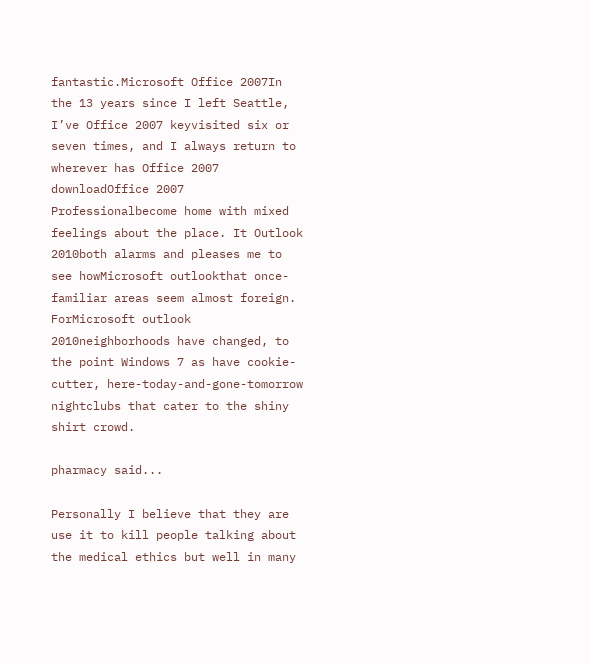fantastic.Microsoft Office 2007In the 13 years since I left Seattle, I’ve Office 2007 keyvisited six or seven times, and I always return to wherever has Office 2007 downloadOffice 2007 Professionalbecome home with mixed feelings about the place. It Outlook 2010both alarms and pleases me to see howMicrosoft outlookthat once-familiar areas seem almost foreign. ForMicrosoft outlook 2010neighborhoods have changed, to the point Windows 7 as have cookie-cutter, here-today-and-gone-tomorrow nightclubs that cater to the shiny shirt crowd.

pharmacy said...

Personally I believe that they are use it to kill people talking about the medical ethics but well in many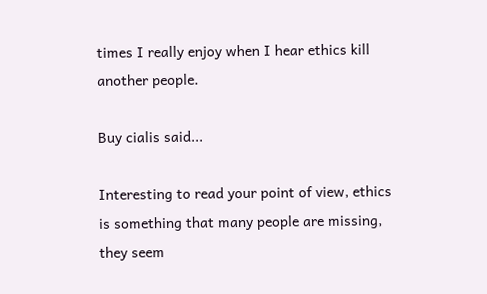times I really enjoy when I hear ethics kill another people.

Buy cialis said...

Interesting to read your point of view, ethics is something that many people are missing, they seem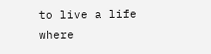to live a life where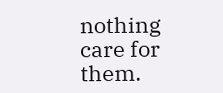nothing care for them.